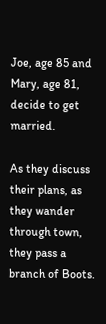Joe, age 85 and Mary, age 81, decide to get married.

As they discuss their plans, as they wander through town, they pass a branch of Boots.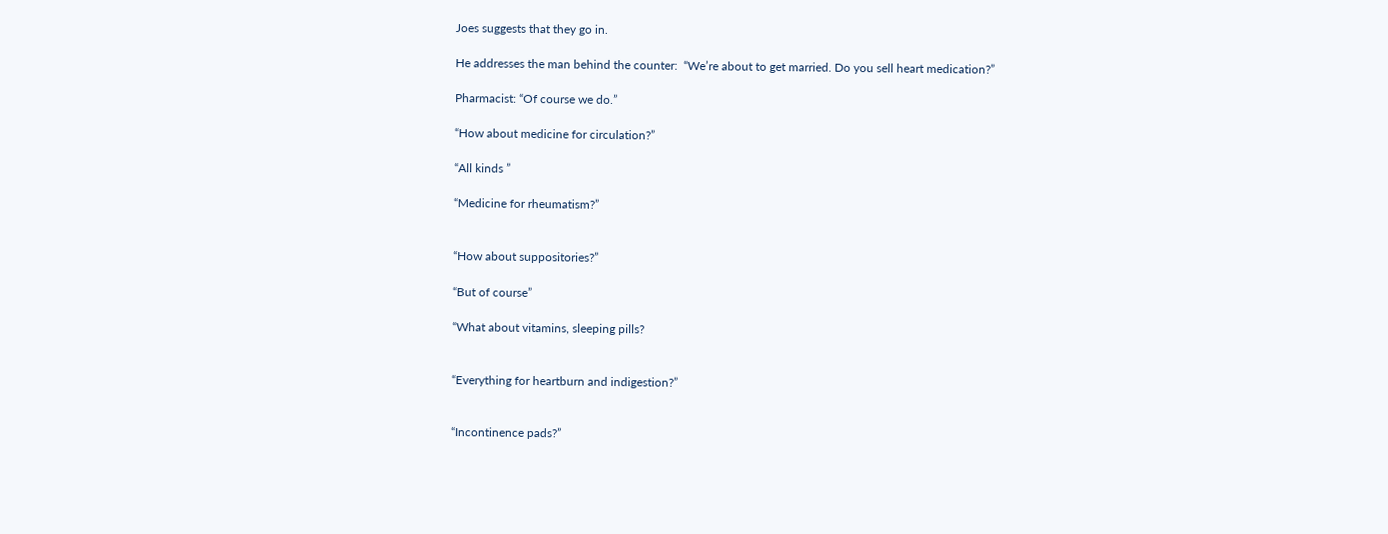Joes suggests that they go in.

He addresses the man behind the counter:  “We’re about to get married. Do you sell heart medication?”

Pharmacist: “Of course we do.”

“How about medicine for circulation?”

“All kinds ”

“Medicine for rheumatism?”


“How about suppositories?”

“But of course”

“What about vitamins, sleeping pills?


“Everything for heartburn and indigestion?”


“Incontinence pads?”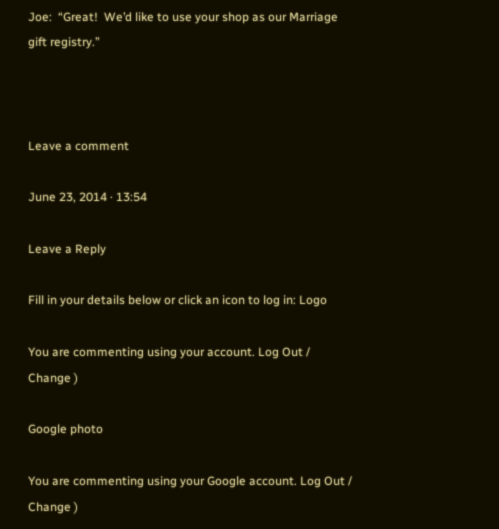Joe:  “Great!  We’d like to use your shop as our Marriage gift registry.”



Leave a comment

June 23, 2014 · 13:54

Leave a Reply

Fill in your details below or click an icon to log in: Logo

You are commenting using your account. Log Out /  Change )

Google photo

You are commenting using your Google account. Log Out /  Change )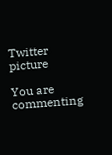Twitter picture

You are commenting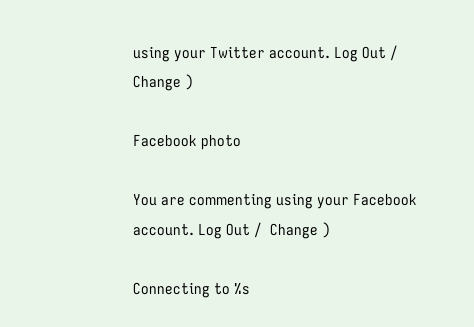using your Twitter account. Log Out /  Change )

Facebook photo

You are commenting using your Facebook account. Log Out /  Change )

Connecting to %s